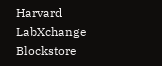Harvard LabXchange Blockstore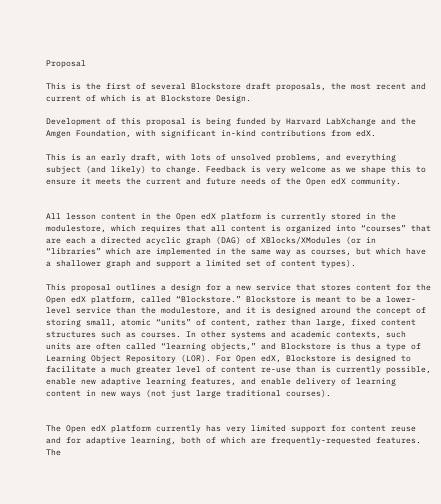Proposal

This is the first of several Blockstore draft proposals, the most recent and current of which is at Blockstore Design.

Development of this proposal is being funded by Harvard LabXchange and the Amgen Foundation, with significant in-kind contributions from edX.

This is an early draft, with lots of unsolved problems, and everything subject (and likely) to change. Feedback is very welcome as we shape this to ensure it meets the current and future needs of the Open edX community.


All lesson content in the Open edX platform is currently stored in the modulestore, which requires that all content is organized into “courses” that are each a directed acyclic graph (DAG) of XBlocks/XModules (or in “libraries” which are implemented in the same way as courses, but which have a shallower graph and support a limited set of content types).

This proposal outlines a design for a new service that stores content for the Open edX platform, called “Blockstore.” Blockstore is meant to be a lower-level service than the modulestore, and it is designed around the concept of storing small, atomic “units” of content, rather than large, fixed content structures such as courses. In other systems and academic contexts, such units are often called “learning objects,” and Blockstore is thus a type of Learning Object Repository (LOR). For Open edX, Blockstore is designed to facilitate a much greater level of content re-use than is currently possible, enable new adaptive learning features, and enable delivery of learning content in new ways (not just large traditional courses).


The Open edX platform currently has very limited support for content reuse and for adaptive learning, both of which are frequently-requested features. The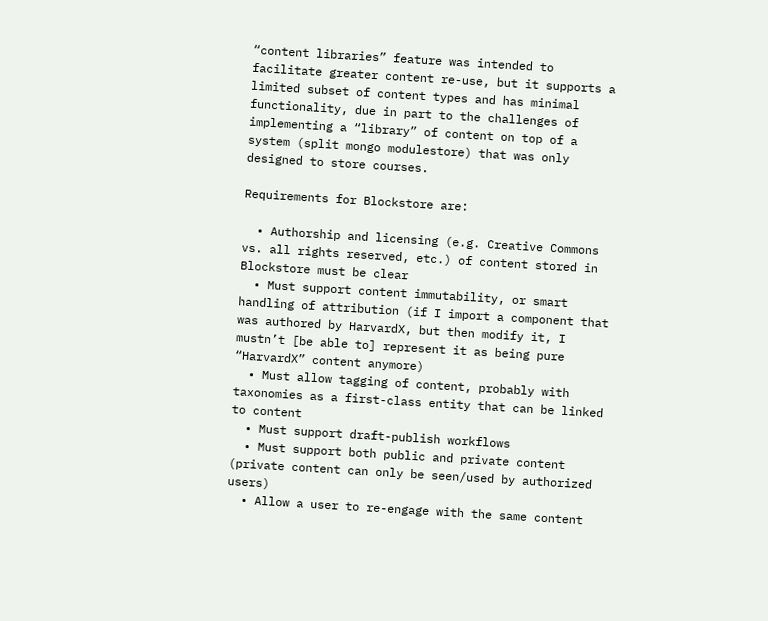“content libraries” feature was intended to facilitate greater content re-use, but it supports a limited subset of content types and has minimal functionality, due in part to the challenges of implementing a “library” of content on top of a system (split mongo modulestore) that was only designed to store courses.

Requirements for Blockstore are:

  • Authorship and licensing (e.g. Creative Commons vs. all rights reserved, etc.) of content stored in Blockstore must be clear
  • Must support content immutability, or smart handling of attribution (if I import a component that was authored by HarvardX, but then modify it, I mustn’t [be able to] represent it as being pure “HarvardX” content anymore)
  • Must allow tagging of content, probably with taxonomies as a first-class entity that can be linked to content
  • Must support draft-publish workflows
  • Must support both public and private content (private content can only be seen/used by authorized users)
  • Allow a user to re-engage with the same content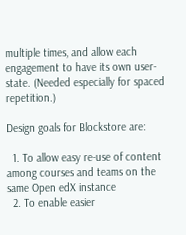multiple times, and allow each engagement to have its own user-state. (Needed especially for spaced repetition.)

Design goals for Blockstore are:

  1. To allow easy re-use of content among courses and teams on the same Open edX instance
  2. To enable easier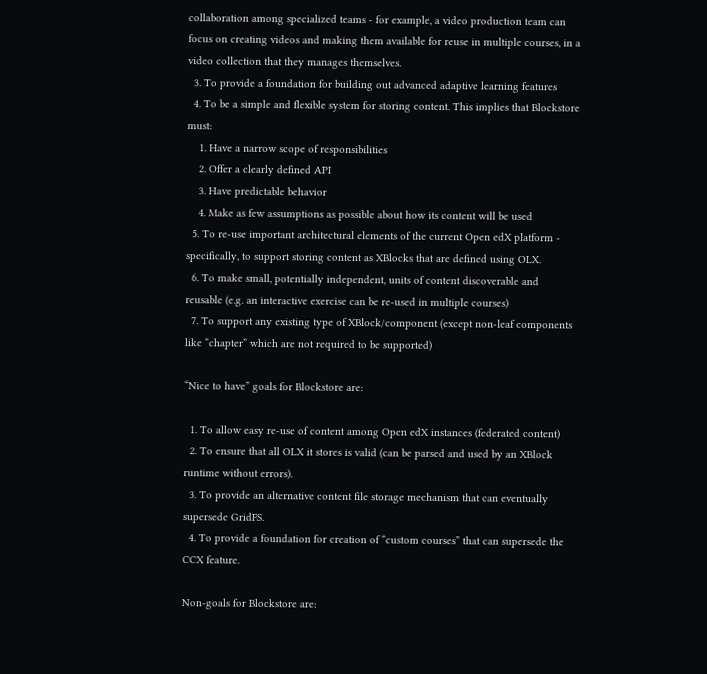collaboration among specialized teams - for example, a video production team can focus on creating videos and making them available for reuse in multiple courses, in a video collection that they manages themselves.
  3. To provide a foundation for building out advanced adaptive learning features
  4. To be a simple and flexible system for storing content. This implies that Blockstore must:
    1. Have a narrow scope of responsibilities
    2. Offer a clearly defined API
    3. Have predictable behavior
    4. Make as few assumptions as possible about how its content will be used
  5. To re-use important architectural elements of the current Open edX platform - specifically, to support storing content as XBlocks that are defined using OLX.
  6. To make small, potentially independent, units of content discoverable and reusable (e.g. an interactive exercise can be re-used in multiple courses)
  7. To support any existing type of XBlock/component (except non-leaf components like “chapter” which are not required to be supported)

“Nice to have” goals for Blockstore are:

  1. To allow easy re-use of content among Open edX instances (federated content)
  2. To ensure that all OLX it stores is valid (can be parsed and used by an XBlock runtime without errors).
  3. To provide an alternative content file storage mechanism that can eventually supersede GridFS.
  4. To provide a foundation for creation of “custom courses” that can supersede the CCX feature.

Non-goals for Blockstore are: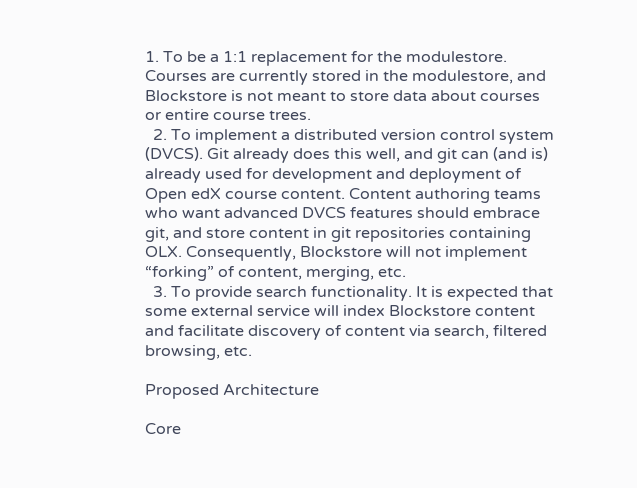1. To be a 1:1 replacement for the modulestore. Courses are currently stored in the modulestore, and Blockstore is not meant to store data about courses or entire course trees.
  2. To implement a distributed version control system (DVCS). Git already does this well, and git can (and is) already used for development and deployment of Open edX course content. Content authoring teams who want advanced DVCS features should embrace git, and store content in git repositories containing OLX. Consequently, Blockstore will not implement “forking” of content, merging, etc.
  3. To provide search functionality. It is expected that some external service will index Blockstore content and facilitate discovery of content via search, filtered browsing, etc.

Proposed Architecture

Core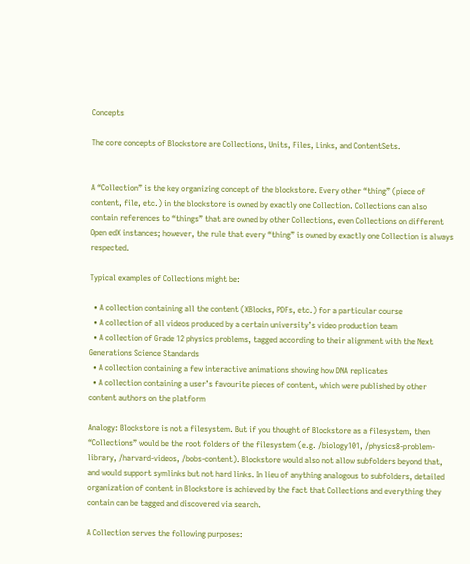Concepts

The core concepts of Blockstore are Collections, Units, Files, Links, and ContentSets.


A “Collection” is the key organizing concept of the blockstore. Every other “thing” (piece of content, file, etc.) in the blockstore is owned by exactly one Collection. Collections can also contain references to “things” that are owned by other Collections, even Collections on different Open edX instances; however, the rule that every “thing” is owned by exactly one Collection is always respected.

Typical examples of Collections might be:

  • A collection containing all the content (XBlocks, PDFs, etc.) for a particular course
  • A collection of all videos produced by a certain university’s video production team
  • A collection of Grade 12 physics problems, tagged according to their alignment with the Next Generations Science Standards
  • A collection containing a few interactive animations showing how DNA replicates
  • A collection containing a user’s favourite pieces of content, which were published by other content authors on the platform

Analogy: Blockstore is not a filesystem. But if you thought of Blockstore as a filesystem, then “Collections” would be the root folders of the filesystem (e.g. /biology101, /physics8-problem-library, /harvard-videos, /bobs-content). Blockstore would also not allow subfolders beyond that, and would support symlinks but not hard links. In lieu of anything analogous to subfolders, detailed organization of content in Blockstore is achieved by the fact that Collections and everything they contain can be tagged and discovered via search.

A Collection serves the following purposes: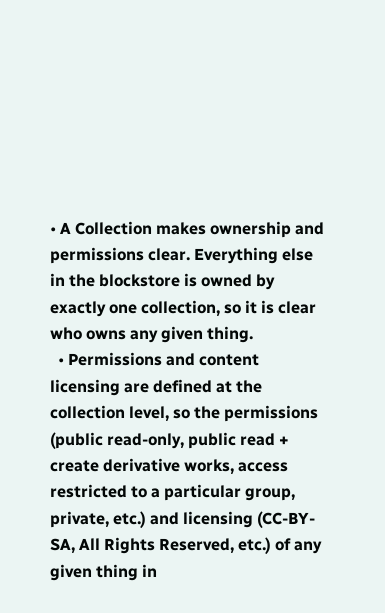• A Collection makes ownership and permissions clear. Everything else in the blockstore is owned by exactly one collection, so it is clear who owns any given thing.
  • Permissions and content licensing are defined at the collection level, so the permissions (public read-only, public read + create derivative works, access restricted to a particular group, private, etc.) and licensing (CC-BY-SA, All Rights Reserved, etc.) of any given thing in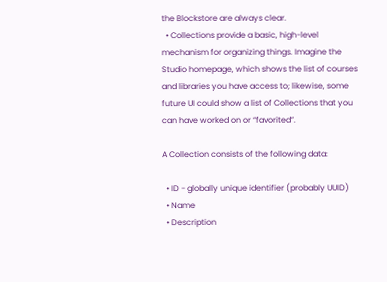the Blockstore are always clear.
  • Collections provide a basic, high-level mechanism for organizing things. Imagine the Studio homepage, which shows the list of courses and libraries you have access to; likewise, some future UI could show a list of Collections that you can have worked on or “favorited”.

A Collection consists of the following data:

  • ID - globally unique identifier (probably UUID)
  • Name
  • Description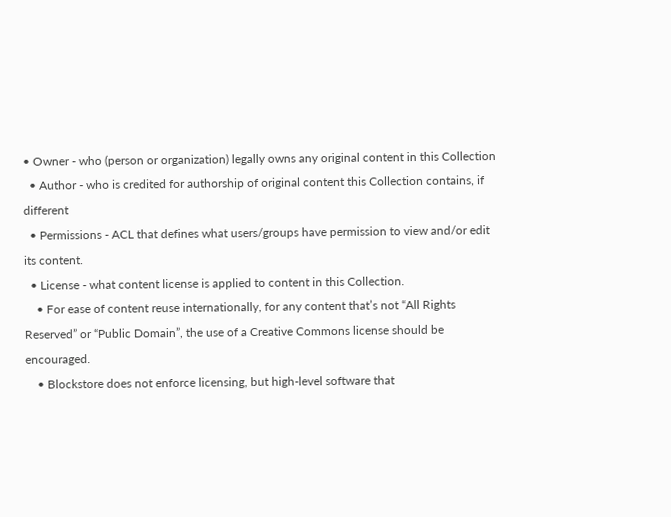• Owner - who (person or organization) legally owns any original content in this Collection
  • Author - who is credited for authorship of original content this Collection contains, if different
  • Permissions - ACL that defines what users/groups have permission to view and/or edit its content.
  • License - what content license is applied to content in this Collection.
    • For ease of content reuse internationally, for any content that’s not “All Rights Reserved” or “Public Domain”, the use of a Creative Commons license should be encouraged.
    • Blockstore does not enforce licensing, but high-level software that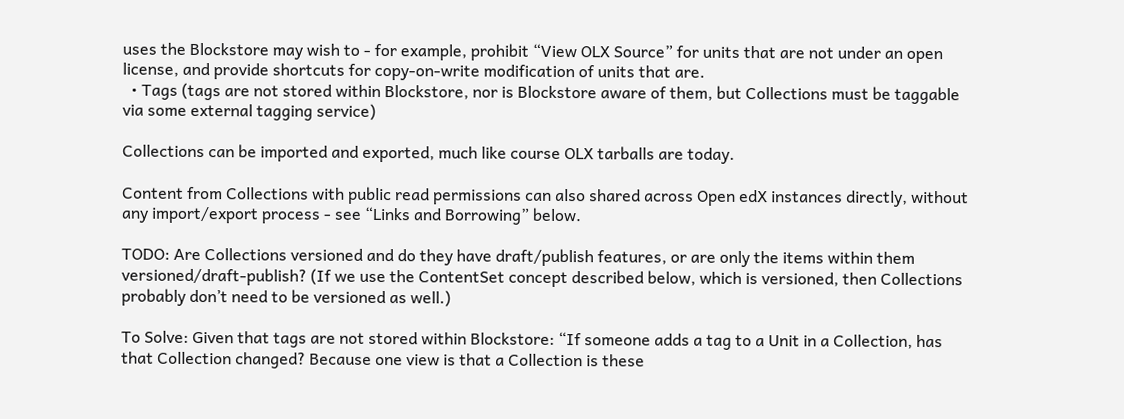uses the Blockstore may wish to - for example, prohibit “View OLX Source” for units that are not under an open license, and provide shortcuts for copy-on-write modification of units that are.
  • Tags (tags are not stored within Blockstore, nor is Blockstore aware of them, but Collections must be taggable via some external tagging service)

Collections can be imported and exported, much like course OLX tarballs are today.

Content from Collections with public read permissions can also shared across Open edX instances directly, without any import/export process - see “Links and Borrowing” below.

TODO: Are Collections versioned and do they have draft/publish features, or are only the items within them versioned/draft-publish? (If we use the ContentSet concept described below, which is versioned, then Collections probably don’t need to be versioned as well.)

To Solve: Given that tags are not stored within Blockstore: “If someone adds a tag to a Unit in a Collection, has that Collection changed? Because one view is that a Collection is these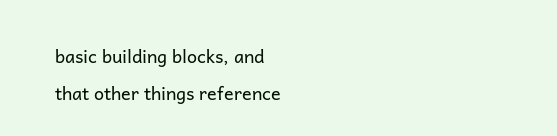basic building blocks, and that other things reference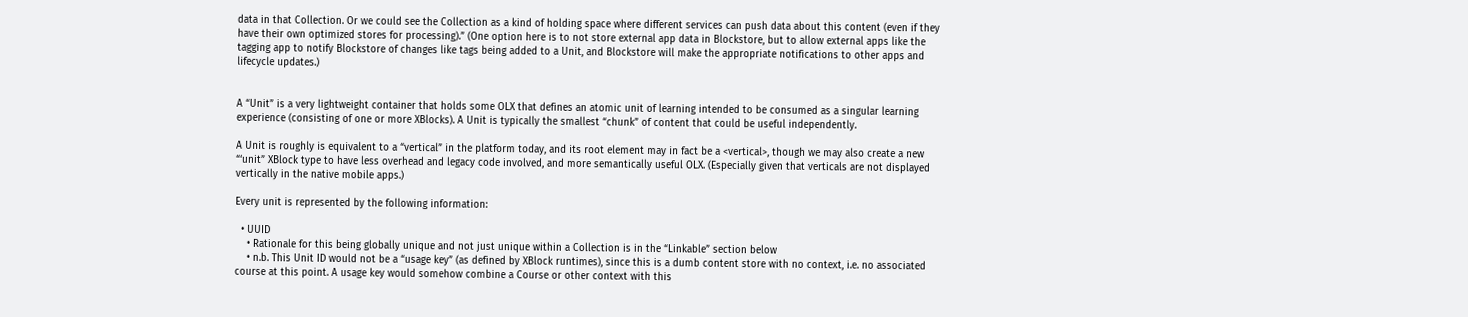data in that Collection. Or we could see the Collection as a kind of holding space where different services can push data about this content (even if they have their own optimized stores for processing).” (One option here is to not store external app data in Blockstore, but to allow external apps like the tagging app to notify Blockstore of changes like tags being added to a Unit, and Blockstore will make the appropriate notifications to other apps and lifecycle updates.)


A “Unit” is a very lightweight container that holds some OLX that defines an atomic unit of learning intended to be consumed as a singular learning experience (consisting of one or more XBlocks). A Unit is typically the smallest “chunk” of content that could be useful independently.

A Unit is roughly is equivalent to a “vertical” in the platform today, and its root element may in fact be a <vertical>, though we may also create a new “‘unit” XBlock type to have less overhead and legacy code involved, and more semantically useful OLX. (Especially given that verticals are not displayed vertically in the native mobile apps.)

Every unit is represented by the following information:

  • UUID
    • Rationale for this being globally unique and not just unique within a Collection is in the “Linkable” section below
    • n.b. This Unit ID would not be a “usage key” (as defined by XBlock runtimes), since this is a dumb content store with no context, i.e. no associated course at this point. A usage key would somehow combine a Course or other context with this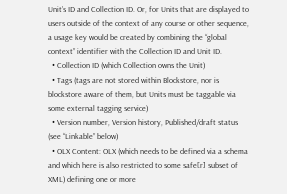Unit’s ID and Collection ID. Or, for Units that are displayed to users outside of the context of any course or other sequence, a usage key would be created by combining the “global context” identifier with the Collection ID and Unit ID.
  • Collection ID (which Collection owns the Unit)
  • Tags (tags are not stored within Blockstore, nor is blockstore aware of them, but Units must be taggable via some external tagging service)
  • Version number, Version history, Published/draft status (see “Linkable” below)
  • OLX Content: OLX (which needs to be defined via a schema and which here is also restricted to some safe[r] subset of XML) defining one or more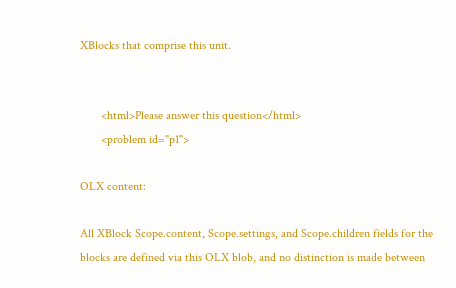XBlocks that comprise this unit.


       <html>Please answer this question</html>
       <problem id="p1">

OLX content:

All XBlock Scope.content, Scope.settings, and Scope.children fields for the blocks are defined via this OLX blob, and no distinction is made between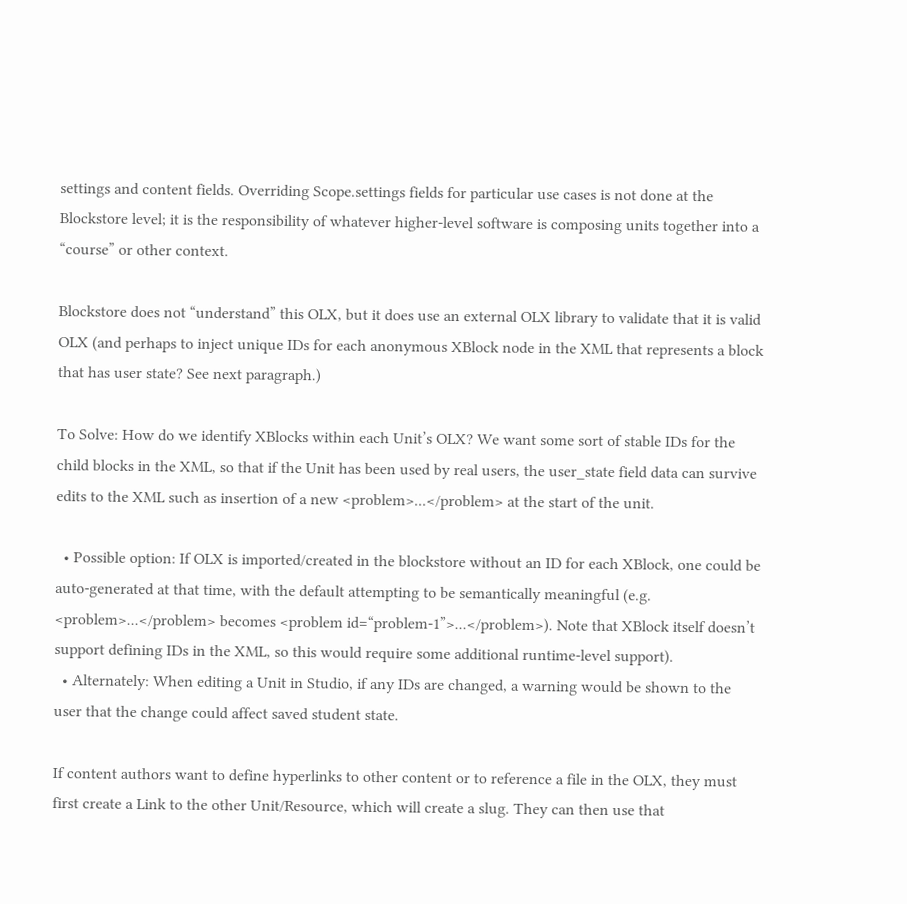settings and content fields. Overriding Scope.settings fields for particular use cases is not done at the Blockstore level; it is the responsibility of whatever higher-level software is composing units together into a “course” or other context.

Blockstore does not “understand” this OLX, but it does use an external OLX library to validate that it is valid OLX (and perhaps to inject unique IDs for each anonymous XBlock node in the XML that represents a block that has user state? See next paragraph.)

To Solve: How do we identify XBlocks within each Unit’s OLX? We want some sort of stable IDs for the child blocks in the XML, so that if the Unit has been used by real users, the user_state field data can survive edits to the XML such as insertion of a new <problem>...</problem> at the start of the unit.

  • Possible option: If OLX is imported/created in the blockstore without an ID for each XBlock, one could be auto-generated at that time, with the default attempting to be semantically meaningful (e.g. <problem>...</problem> becomes <problem id=“problem-1”>...</problem>). Note that XBlock itself doesn’t support defining IDs in the XML, so this would require some additional runtime-level support).
  • Alternately: When editing a Unit in Studio, if any IDs are changed, a warning would be shown to the user that the change could affect saved student state.

If content authors want to define hyperlinks to other content or to reference a file in the OLX, they must first create a Link to the other Unit/Resource, which will create a slug. They can then use that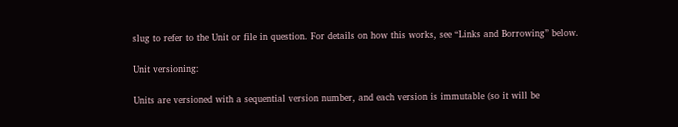slug to refer to the Unit or file in question. For details on how this works, see “Links and Borrowing” below.

Unit versioning:

Units are versioned with a sequential version number, and each version is immutable (so it will be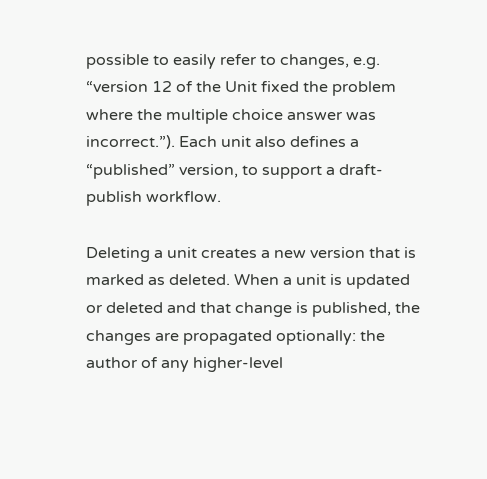possible to easily refer to changes, e.g. “version 12 of the Unit fixed the problem where the multiple choice answer was incorrect.”). Each unit also defines a “published” version, to support a draft-publish workflow.

Deleting a unit creates a new version that is marked as deleted. When a unit is updated or deleted and that change is published, the changes are propagated optionally: the author of any higher-level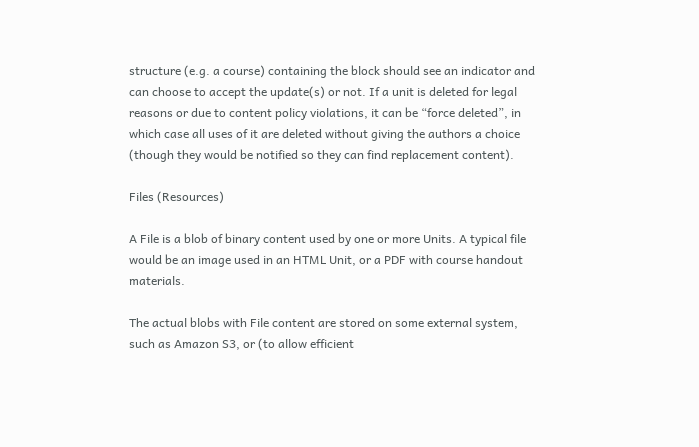structure (e.g. a course) containing the block should see an indicator and can choose to accept the update(s) or not. If a unit is deleted for legal reasons or due to content policy violations, it can be “force deleted”, in which case all uses of it are deleted without giving the authors a choice (though they would be notified so they can find replacement content).

Files (Resources)

A File is a blob of binary content used by one or more Units. A typical file would be an image used in an HTML Unit, or a PDF with course handout materials.

The actual blobs with File content are stored on some external system, such as Amazon S3, or (to allow efficient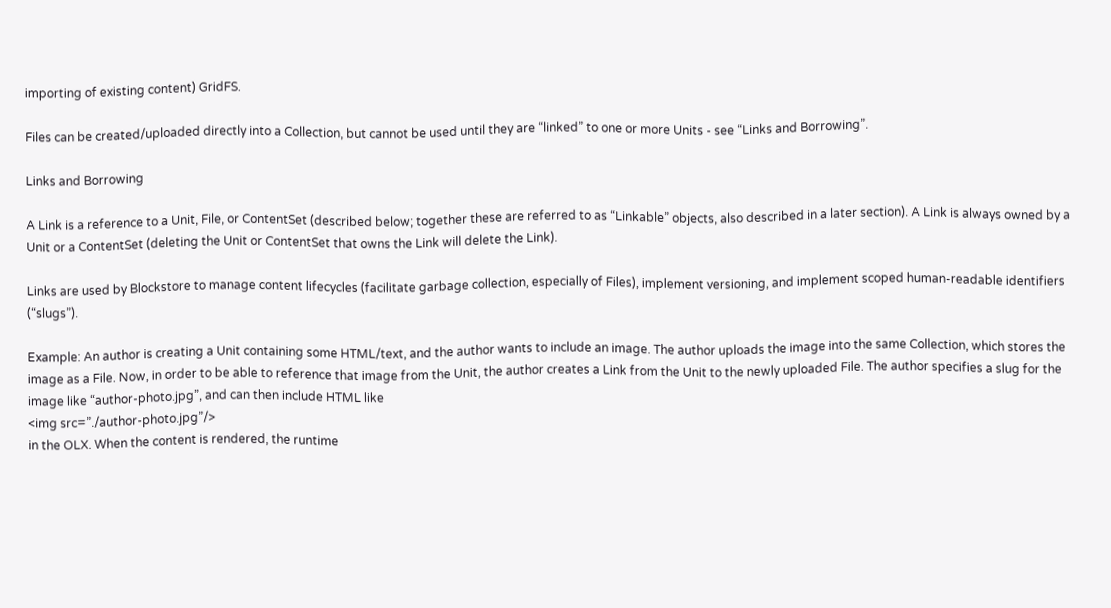importing of existing content) GridFS.

Files can be created/uploaded directly into a Collection, but cannot be used until they are “linked” to one or more Units - see “Links and Borrowing”.

Links and Borrowing

A Link is a reference to a Unit, File, or ContentSet (described below; together these are referred to as “Linkable” objects, also described in a later section). A Link is always owned by a Unit or a ContentSet (deleting the Unit or ContentSet that owns the Link will delete the Link).

Links are used by Blockstore to manage content lifecycles (facilitate garbage collection, especially of Files), implement versioning, and implement scoped human-readable identifiers (“slugs”).

Example: An author is creating a Unit containing some HTML/text, and the author wants to include an image. The author uploads the image into the same Collection, which stores the image as a File. Now, in order to be able to reference that image from the Unit, the author creates a Link from the Unit to the newly uploaded File. The author specifies a slug for the image like “author-photo.jpg”, and can then include HTML like
<img src=”./author-photo.jpg”/>
in the OLX. When the content is rendered, the runtime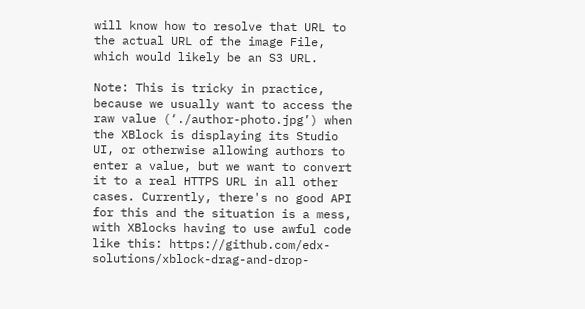will know how to resolve that URL to the actual URL of the image File, which would likely be an S3 URL.

Note: This is tricky in practice, because we usually want to access the raw value (‘./author-photo.jpg’) when the XBlock is displaying its Studio UI, or otherwise allowing authors to enter a value, but we want to convert it to a real HTTPS URL in all other cases. Currently, there's no good API for this and the situation is a mess, with XBlocks having to use awful code like this: https://github.com/edx-solutions/xblock-drag-and-drop-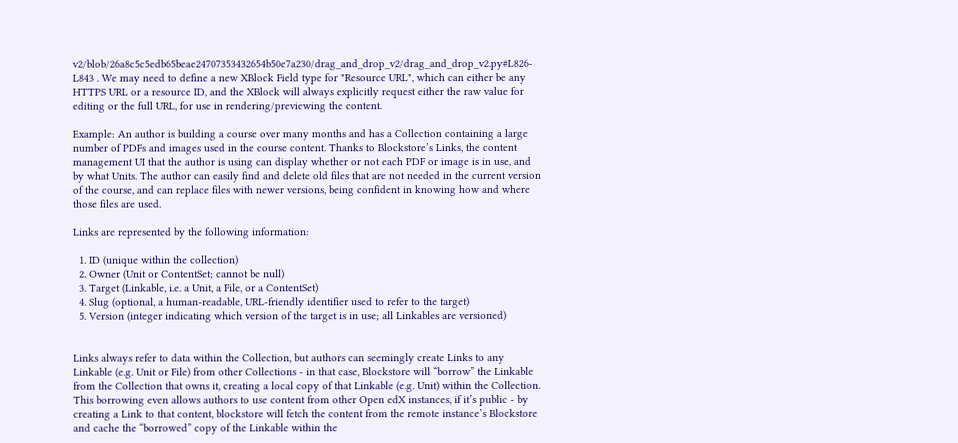v2/blob/26a8c5c5edb65beae24707353432654b50e7a230/drag_and_drop_v2/drag_and_drop_v2.py#L826-L843 . We may need to define a new XBlock Field type for "Resource URL", which can either be any HTTPS URL or a resource ID, and the XBlock will always explicitly request either the raw value for editing or the full URL, for use in rendering/previewing the content.

Example: An author is building a course over many months and has a Collection containing a large number of PDFs and images used in the course content. Thanks to Blockstore’s Links, the content management UI that the author is using can display whether or not each PDF or image is in use, and by what Units. The author can easily find and delete old files that are not needed in the current version of the course, and can replace files with newer versions, being confident in knowing how and where those files are used.

Links are represented by the following information:

  1. ID (unique within the collection)
  2. Owner (Unit or ContentSet; cannot be null)
  3. Target (Linkable, i.e. a Unit, a File, or a ContentSet)
  4. Slug (optional, a human-readable, URL-friendly identifier used to refer to the target)
  5. Version (integer indicating which version of the target is in use; all Linkables are versioned)


Links always refer to data within the Collection, but authors can seemingly create Links to any Linkable (e.g. Unit or File) from other Collections - in that case, Blockstore will “borrow” the Linkable from the Collection that owns it, creating a local copy of that Linkable (e.g. Unit) within the Collection. This borrowing even allows authors to use content from other Open edX instances, if it’s public - by creating a Link to that content, blockstore will fetch the content from the remote instance’s Blockstore and cache the “borrowed” copy of the Linkable within the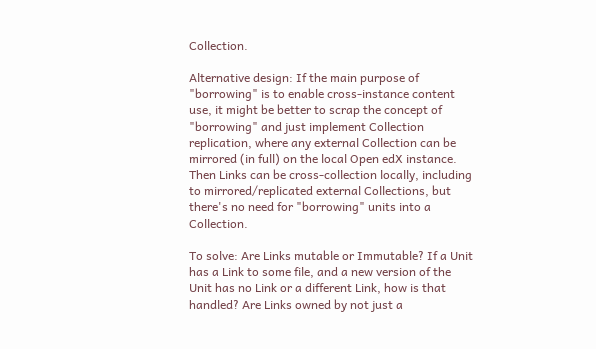Collection.

Alternative design: If the main purpose of "borrowing" is to enable cross-instance content use, it might be better to scrap the concept of "borrowing" and just implement Collection replication, where any external Collection can be mirrored (in full) on the local Open edX instance. Then Links can be cross-collection locally, including to mirrored/replicated external Collections, but there's no need for "borrowing" units into a Collection.

To solve: Are Links mutable or Immutable? If a Unit has a Link to some file, and a new version of the Unit has no Link or a different Link, how is that handled? Are Links owned by not just a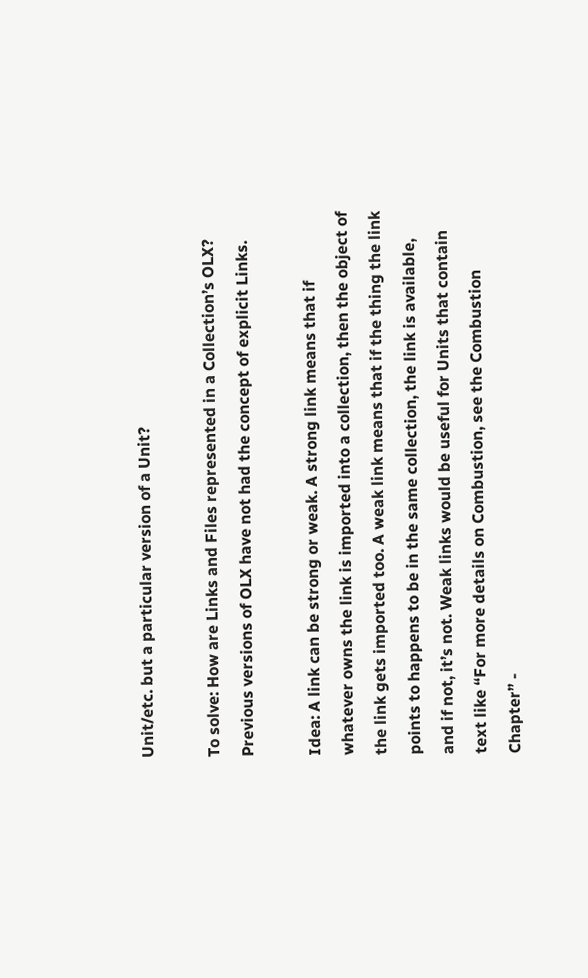Unit/etc. but a particular version of a Unit?

To solve: How are Links and Files represented in a Collection’s OLX? Previous versions of OLX have not had the concept of explicit Links.

Idea: A link can be strong or weak. A strong link means that if whatever owns the link is imported into a collection, then the object of the link gets imported too. A weak link means that if the thing the link points to happens to be in the same collection, the link is available, and if not, it’s not. Weak links would be useful for Units that contain text like “For more details on Combustion, see the Combustion Chapter” -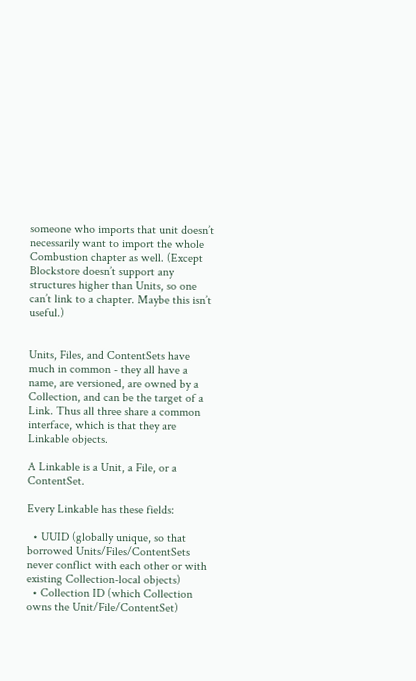someone who imports that unit doesn’t necessarily want to import the whole Combustion chapter as well. (Except Blockstore doesn’t support any structures higher than Units, so one can’t link to a chapter. Maybe this isn’t useful.)


Units, Files, and ContentSets have much in common - they all have a name, are versioned, are owned by a Collection, and can be the target of a Link. Thus all three share a common interface, which is that they are Linkable objects.

A Linkable is a Unit, a File, or a ContentSet.

Every Linkable has these fields:

  • UUID (globally unique, so that borrowed Units/Files/ContentSets never conflict with each other or with existing Collection-local objects)
  • Collection ID (which Collection owns the Unit/File/ContentSet)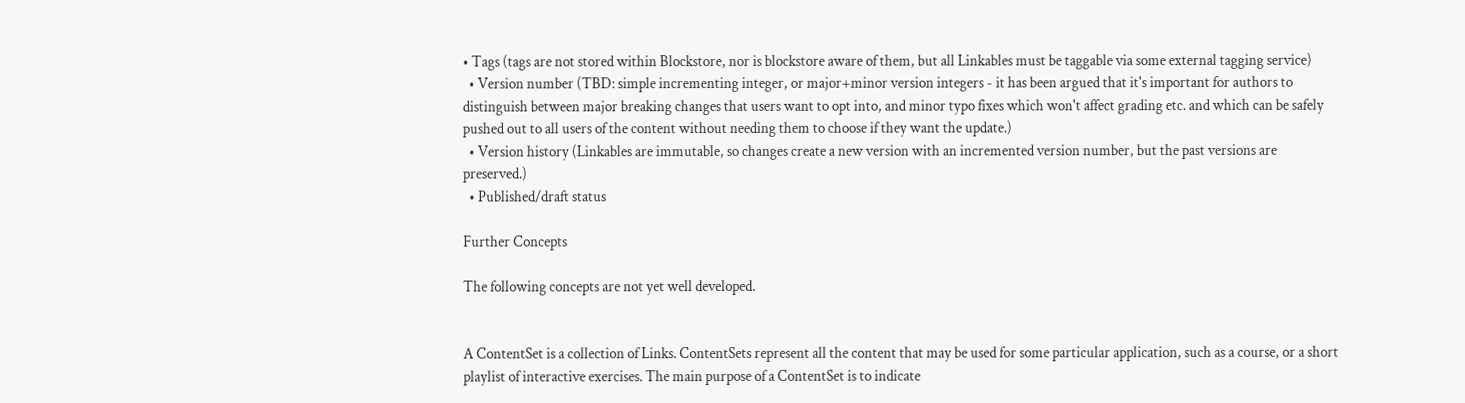• Tags (tags are not stored within Blockstore, nor is blockstore aware of them, but all Linkables must be taggable via some external tagging service)
  • Version number (TBD: simple incrementing integer, or major+minor version integers - it has been argued that it's important for authors to distinguish between major breaking changes that users want to opt into, and minor typo fixes which won't affect grading etc. and which can be safely pushed out to all users of the content without needing them to choose if they want the update.)
  • Version history (Linkables are immutable, so changes create a new version with an incremented version number, but the past versions are preserved.)
  • Published/draft status

Further Concepts

The following concepts are not yet well developed.


A ContentSet is a collection of Links. ContentSets represent all the content that may be used for some particular application, such as a course, or a short playlist of interactive exercises. The main purpose of a ContentSet is to indicate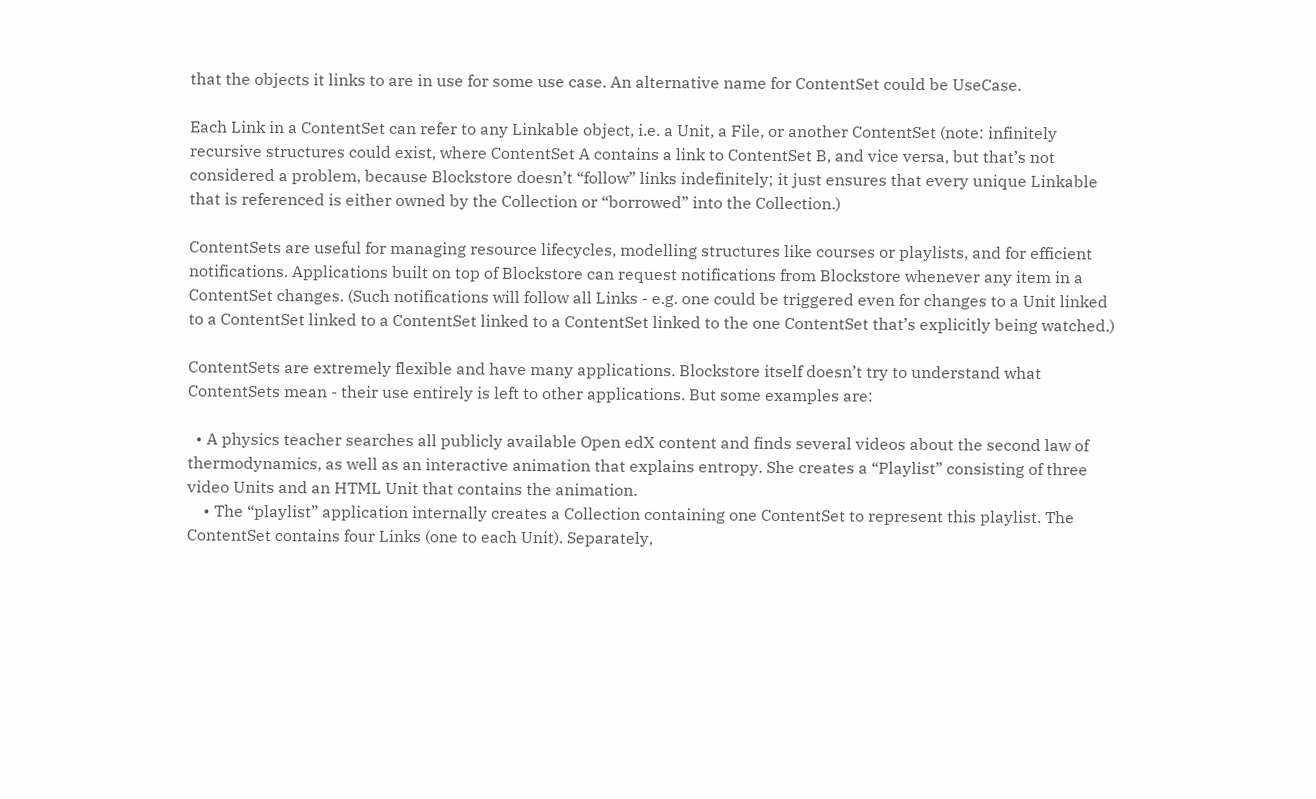that the objects it links to are in use for some use case. An alternative name for ContentSet could be UseCase.

Each Link in a ContentSet can refer to any Linkable object, i.e. a Unit, a File, or another ContentSet (note: infinitely recursive structures could exist, where ContentSet A contains a link to ContentSet B, and vice versa, but that’s not considered a problem, because Blockstore doesn’t “follow” links indefinitely; it just ensures that every unique Linkable that is referenced is either owned by the Collection or “borrowed” into the Collection.)

ContentSets are useful for managing resource lifecycles, modelling structures like courses or playlists, and for efficient notifications. Applications built on top of Blockstore can request notifications from Blockstore whenever any item in a ContentSet changes. (Such notifications will follow all Links - e.g. one could be triggered even for changes to a Unit linked to a ContentSet linked to a ContentSet linked to a ContentSet linked to the one ContentSet that’s explicitly being watched.)

ContentSets are extremely flexible and have many applications. Blockstore itself doesn’t try to understand what ContentSets mean - their use entirely is left to other applications. But some examples are:

  • A physics teacher searches all publicly available Open edX content and finds several videos about the second law of thermodynamics, as well as an interactive animation that explains entropy. She creates a “Playlist” consisting of three video Units and an HTML Unit that contains the animation.
    • The “playlist” application internally creates a Collection containing one ContentSet to represent this playlist. The ContentSet contains four Links (one to each Unit). Separately,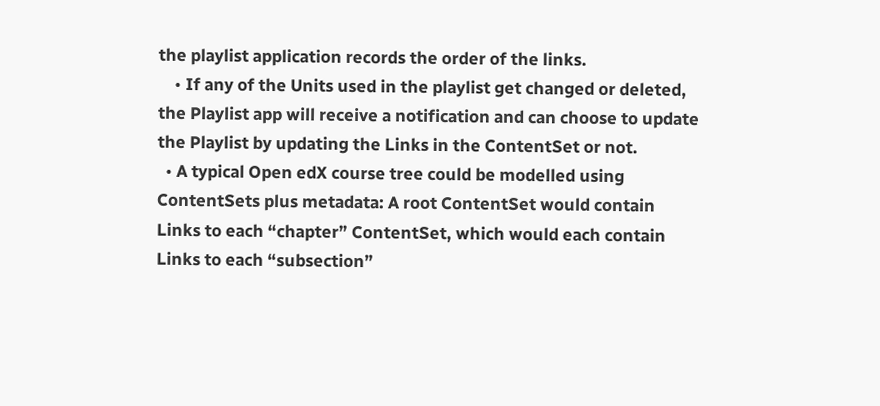the playlist application records the order of the links.
    • If any of the Units used in the playlist get changed or deleted, the Playlist app will receive a notification and can choose to update the Playlist by updating the Links in the ContentSet or not.
  • A typical Open edX course tree could be modelled using ContentSets plus metadata: A root ContentSet would contain Links to each “chapter” ContentSet, which would each contain Links to each “subsection”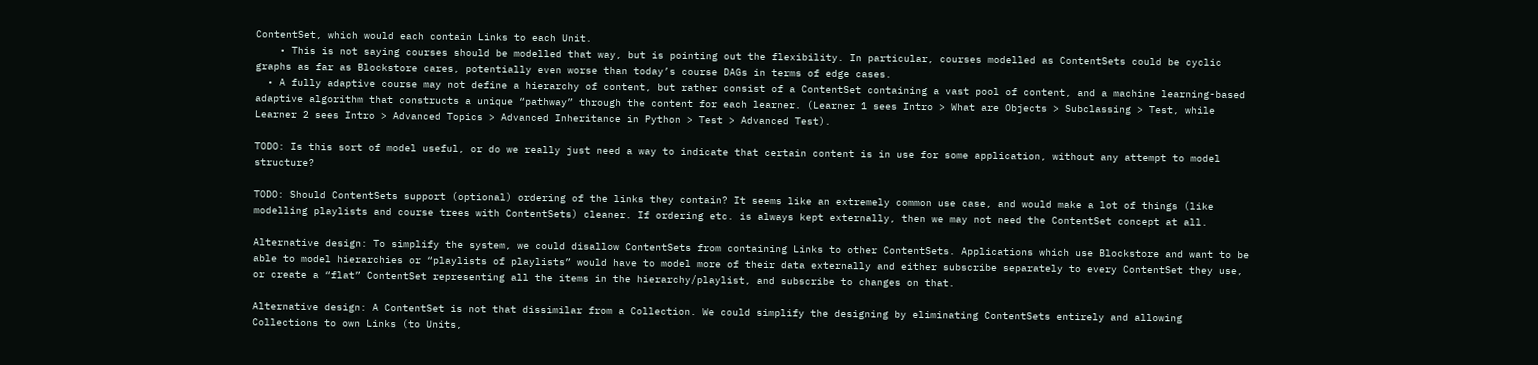ContentSet, which would each contain Links to each Unit.
    • This is not saying courses should be modelled that way, but is pointing out the flexibility. In particular, courses modelled as ContentSets could be cyclic graphs as far as Blockstore cares, potentially even worse than today’s course DAGs in terms of edge cases.
  • A fully adaptive course may not define a hierarchy of content, but rather consist of a ContentSet containing a vast pool of content, and a machine learning-based adaptive algorithm that constructs a unique “pathway” through the content for each learner. (Learner 1 sees Intro > What are Objects > Subclassing > Test, while Learner 2 sees Intro > Advanced Topics > Advanced Inheritance in Python > Test > Advanced Test).

TODO: Is this sort of model useful, or do we really just need a way to indicate that certain content is in use for some application, without any attempt to model structure?

TODO: Should ContentSets support (optional) ordering of the links they contain? It seems like an extremely common use case, and would make a lot of things (like modelling playlists and course trees with ContentSets) cleaner. If ordering etc. is always kept externally, then we may not need the ContentSet concept at all.

Alternative design: To simplify the system, we could disallow ContentSets from containing Links to other ContentSets. Applications which use Blockstore and want to be able to model hierarchies or “playlists of playlists” would have to model more of their data externally and either subscribe separately to every ContentSet they use, or create a “flat” ContentSet representing all the items in the hierarchy/playlist, and subscribe to changes on that.

Alternative design: A ContentSet is not that dissimilar from a Collection. We could simplify the designing by eliminating ContentSets entirely and allowing Collections to own Links (to Units,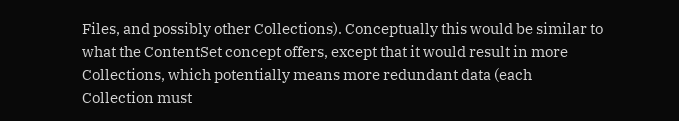Files, and possibly other Collections). Conceptually this would be similar to what the ContentSet concept offers, except that it would result in more Collections, which potentially means more redundant data (each Collection must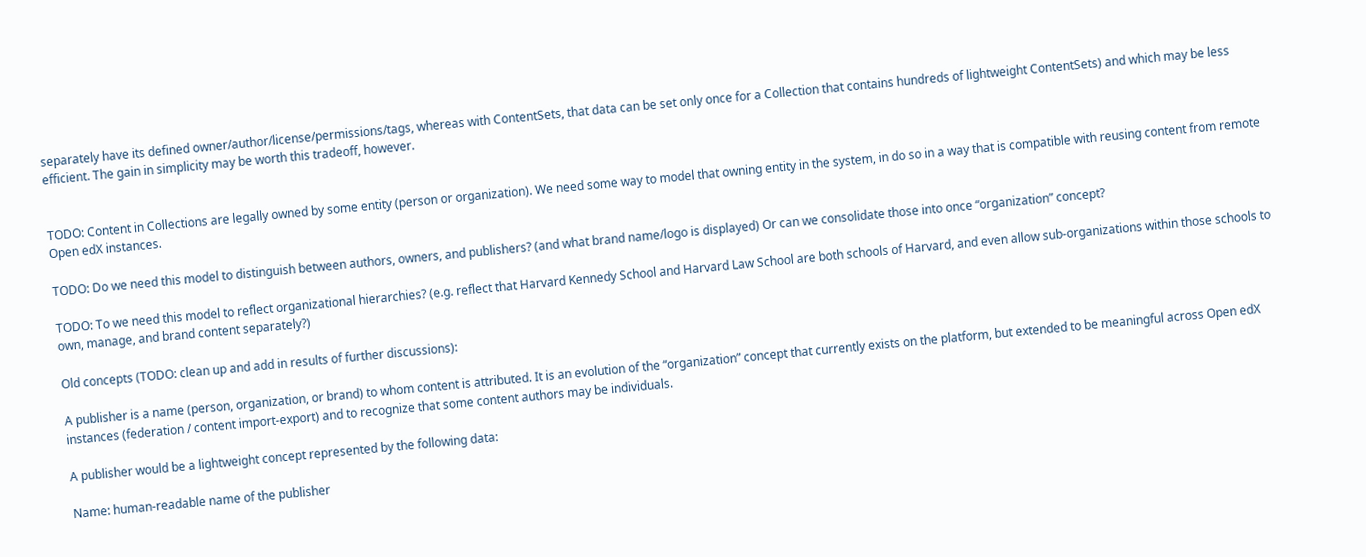separately have its defined owner/author/license/permissions/tags, whereas with ContentSets, that data can be set only once for a Collection that contains hundreds of lightweight ContentSets) and which may be less efficient. The gain in simplicity may be worth this tradeoff, however.


TODO: Content in Collections are legally owned by some entity (person or organization). We need some way to model that owning entity in the system, in do so in a way that is compatible with reusing content from remote Open edX instances.

TODO: Do we need this model to distinguish between authors, owners, and publishers? (and what brand name/logo is displayed) Or can we consolidate those into once “organization” concept?

TODO: To we need this model to reflect organizational hierarchies? (e.g. reflect that Harvard Kennedy School and Harvard Law School are both schools of Harvard, and even allow sub-organizations within those schools to own, manage, and brand content separately?)

Old concepts (TODO: clean up and add in results of further discussions):

A publisher is a name (person, organization, or brand) to whom content is attributed. It is an evolution of the “organization” concept that currently exists on the platform, but extended to be meaningful across Open edX instances (federation / content import-export) and to recognize that some content authors may be individuals.

A publisher would be a lightweight concept represented by the following data:

Name: human-readable name of the publisher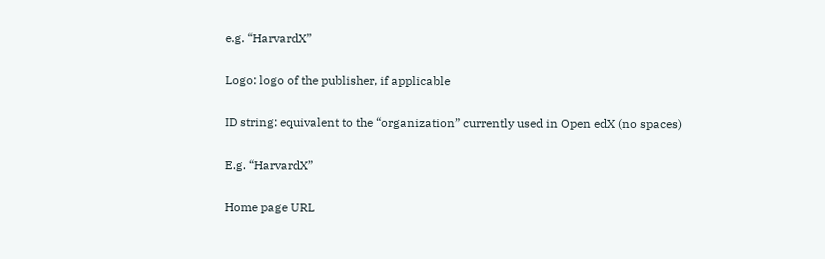e.g. “HarvardX”

Logo: logo of the publisher, if applicable

ID string: equivalent to the “organization” currently used in Open edX (no spaces)

E.g. “HarvardX”

Home page URL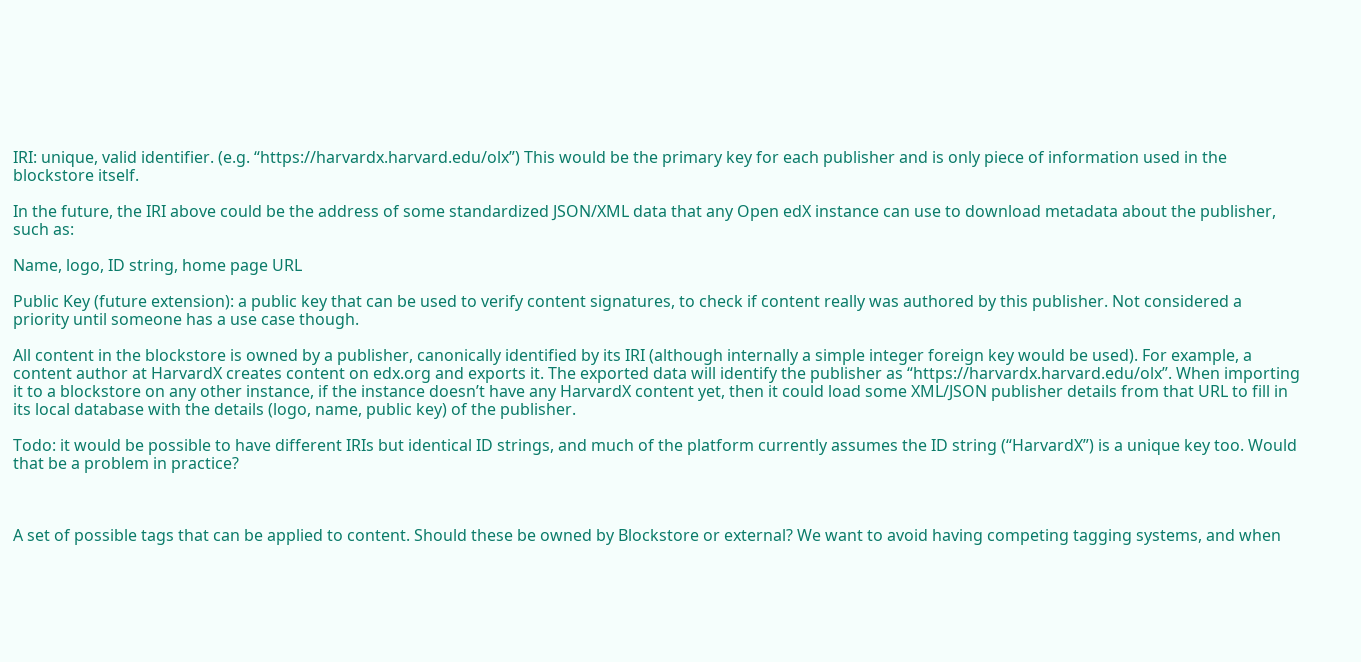IRI: unique, valid identifier. (e.g. “https://harvardx.harvard.edu/olx”) This would be the primary key for each publisher and is only piece of information used in the blockstore itself.

In the future, the IRI above could be the address of some standardized JSON/XML data that any Open edX instance can use to download metadata about the publisher, such as:

Name, logo, ID string, home page URL

Public Key (future extension): a public key that can be used to verify content signatures, to check if content really was authored by this publisher. Not considered a priority until someone has a use case though.

All content in the blockstore is owned by a publisher, canonically identified by its IRI (although internally a simple integer foreign key would be used). For example, a content author at HarvardX creates content on edx.org and exports it. The exported data will identify the publisher as “https://harvardx.harvard.edu/olx”. When importing it to a blockstore on any other instance, if the instance doesn’t have any HarvardX content yet, then it could load some XML/JSON publisher details from that URL to fill in its local database with the details (logo, name, public key) of the publisher.

Todo: it would be possible to have different IRIs but identical ID strings, and much of the platform currently assumes the ID string (“HarvardX”) is a unique key too. Would that be a problem in practice?



A set of possible tags that can be applied to content. Should these be owned by Blockstore or external? We want to avoid having competing tagging systems, and when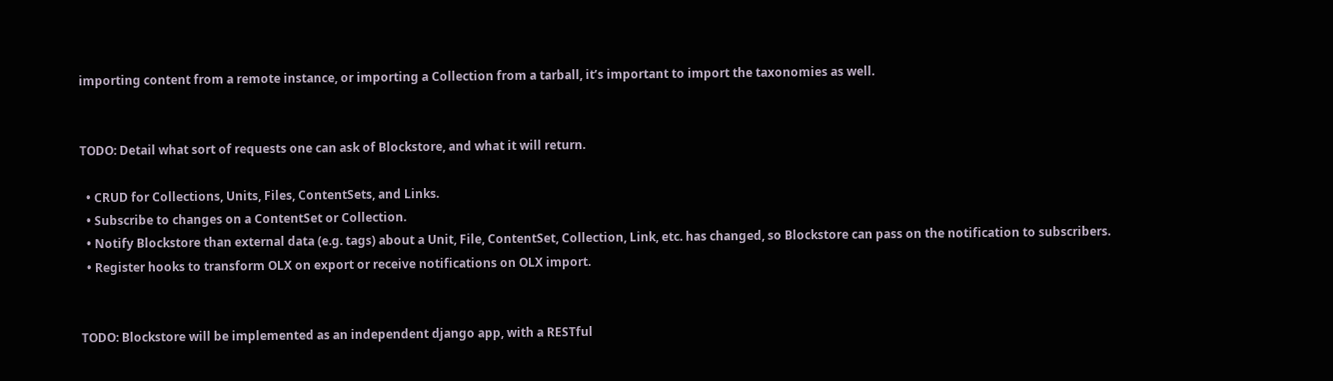importing content from a remote instance, or importing a Collection from a tarball, it’s important to import the taxonomies as well.


TODO: Detail what sort of requests one can ask of Blockstore, and what it will return.

  • CRUD for Collections, Units, Files, ContentSets, and Links.
  • Subscribe to changes on a ContentSet or Collection.
  • Notify Blockstore than external data (e.g. tags) about a Unit, File, ContentSet, Collection, Link, etc. has changed, so Blockstore can pass on the notification to subscribers.
  • Register hooks to transform OLX on export or receive notifications on OLX import.


TODO: Blockstore will be implemented as an independent django app, with a RESTful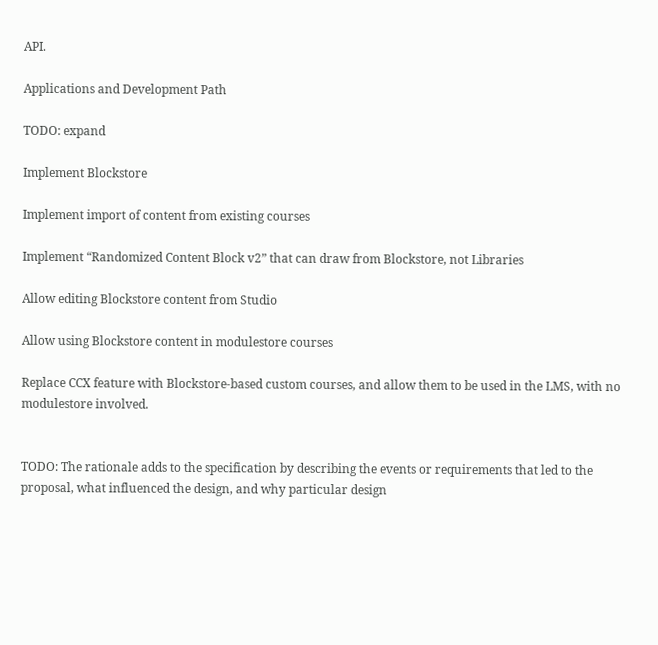API.

Applications and Development Path

TODO: expand

Implement Blockstore

Implement import of content from existing courses

Implement “Randomized Content Block v2” that can draw from Blockstore, not Libraries

Allow editing Blockstore content from Studio

Allow using Blockstore content in modulestore courses

Replace CCX feature with Blockstore-based custom courses, and allow them to be used in the LMS, with no modulestore involved.


TODO: The rationale adds to the specification by describing the events or requirements that led to the proposal, what influenced the design, and why particular design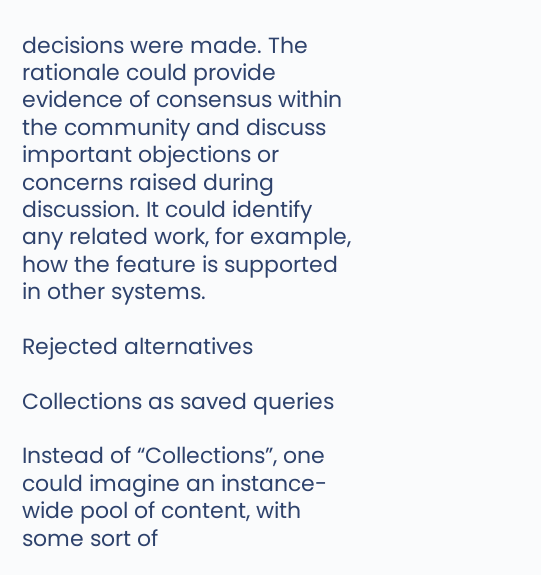decisions were made. The rationale could provide evidence of consensus within the community and discuss important objections or concerns raised during discussion. It could identify any related work, for example, how the feature is supported in other systems.

Rejected alternatives

Collections as saved queries

Instead of “Collections”, one could imagine an instance-wide pool of content, with some sort of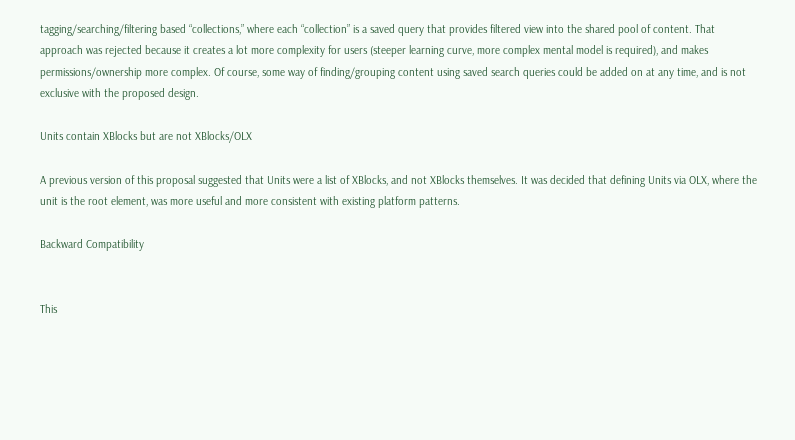tagging/searching/filtering based “collections,” where each “collection” is a saved query that provides filtered view into the shared pool of content. That approach was rejected because it creates a lot more complexity for users (steeper learning curve, more complex mental model is required), and makes permissions/ownership more complex. Of course, some way of finding/grouping content using saved search queries could be added on at any time, and is not exclusive with the proposed design.

Units contain XBlocks but are not XBlocks/OLX

A previous version of this proposal suggested that Units were a list of XBlocks, and not XBlocks themselves. It was decided that defining Units via OLX, where the unit is the root element, was more useful and more consistent with existing platform patterns.

Backward Compatibility


This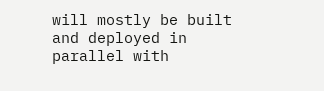will mostly be built and deployed in parallel with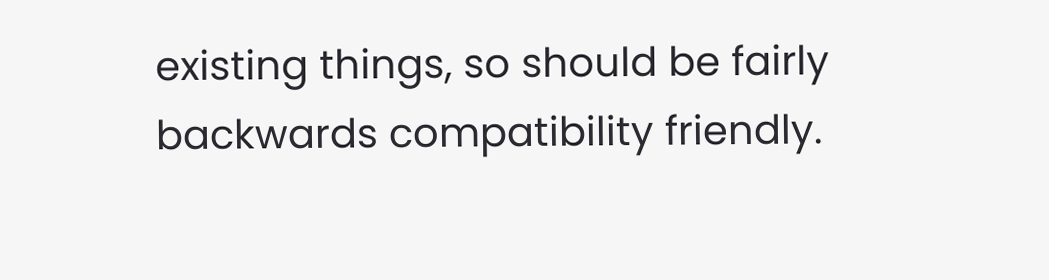existing things, so should be fairly backwards compatibility friendly.